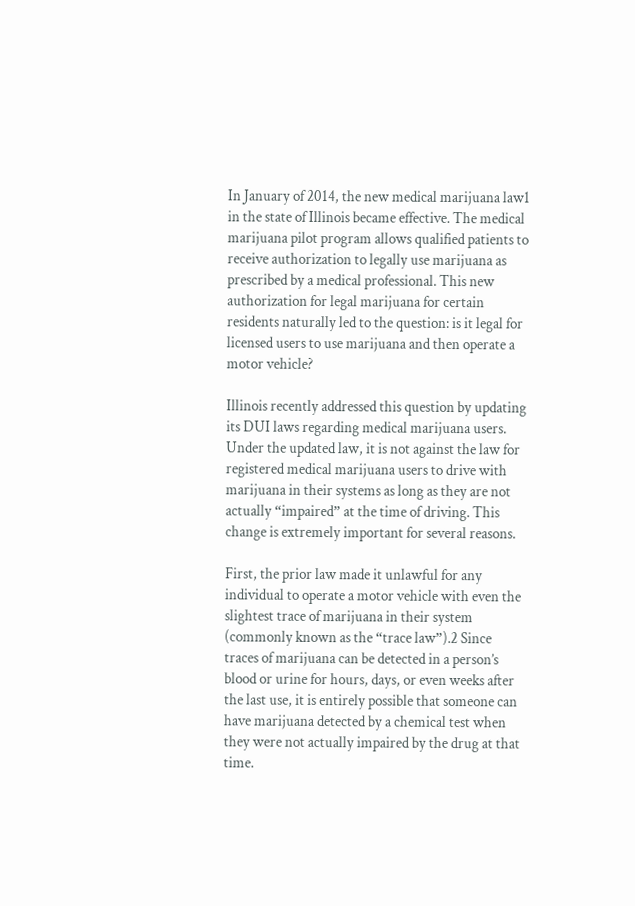In January of 2014, the new medical marijuana law1 in the state of Illinois became effective. The medical marijuana pilot program allows qualified patients to receive authorization to legally use marijuana as prescribed by a medical professional. This new authorization for legal marijuana for certain residents naturally led to the question: is it legal for licensed users to use marijuana and then operate a motor vehicle?

Illinois recently addressed this question by updating its DUI laws regarding medical marijuana users. Under the updated law, it is not against the law for registered medical marijuana users to drive with marijuana in their systems as long as they are not actually “impaired” at the time of driving. This change is extremely important for several reasons.

First, the prior law made it unlawful for any individual to operate a motor vehicle with even the slightest trace of marijuana in their system (commonly known as the “trace law”).2 Since traces of marijuana can be detected in a person’s blood or urine for hours, days, or even weeks after the last use, it is entirely possible that someone can have marijuana detected by a chemical test when they were not actually impaired by the drug at that time.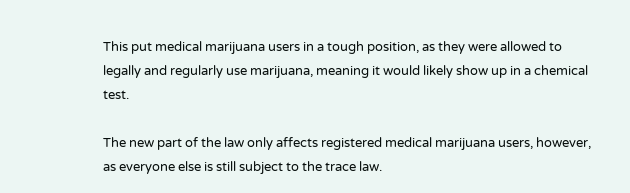This put medical marijuana users in a tough position, as they were allowed to legally and regularly use marijuana, meaning it would likely show up in a chemical test.

The new part of the law only affects registered medical marijuana users, however, as everyone else is still subject to the trace law.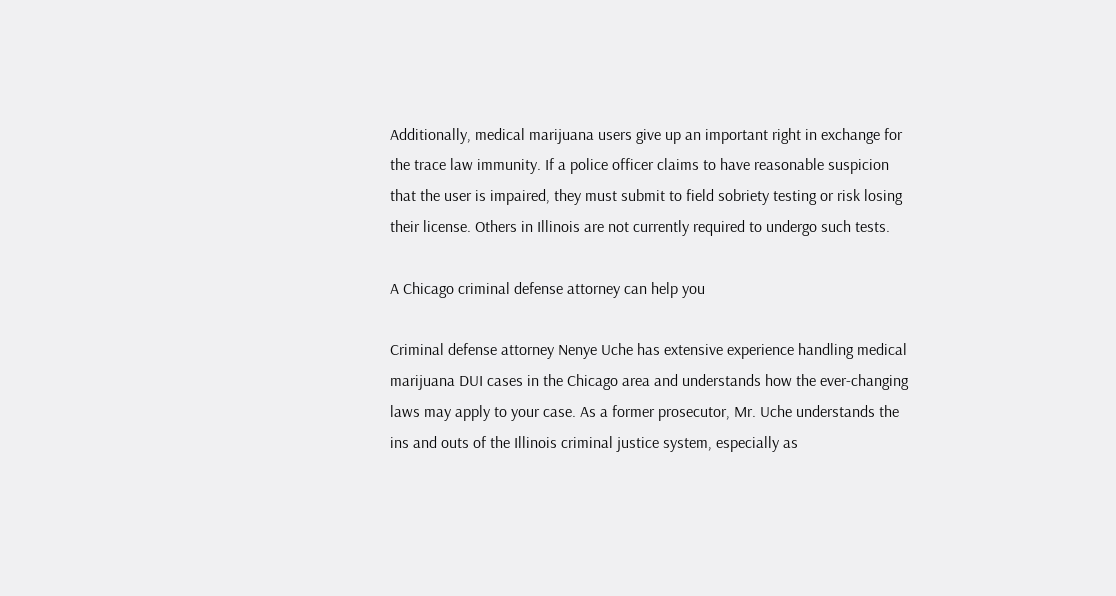Additionally, medical marijuana users give up an important right in exchange for the trace law immunity. If a police officer claims to have reasonable suspicion that the user is impaired, they must submit to field sobriety testing or risk losing their license. Others in Illinois are not currently required to undergo such tests.

A Chicago criminal defense attorney can help you

Criminal defense attorney Nenye Uche has extensive experience handling medical marijuana DUI cases in the Chicago area and understands how the ever-changing laws may apply to your case. As a former prosecutor, Mr. Uche understands the ins and outs of the Illinois criminal justice system, especially as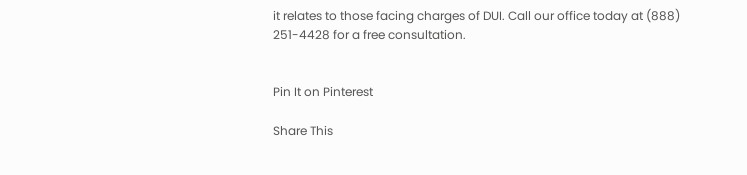it relates to those facing charges of DUI. Call our office today at (888) 251-4428 for a free consultation.


Pin It on Pinterest

Share This